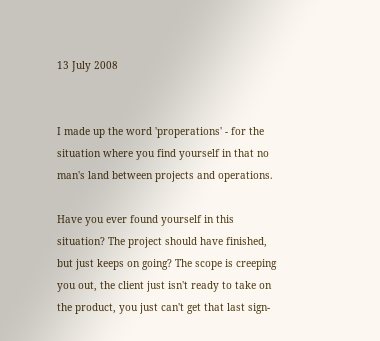13 July 2008


I made up the word 'properations' - for the situation where you find yourself in that no man's land between projects and operations.

Have you ever found yourself in this situation? The project should have finished, but just keeps on going? The scope is creeping you out, the client just isn't ready to take on the product, you just can't get that last sign-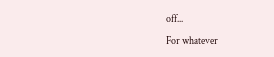off...

For whatever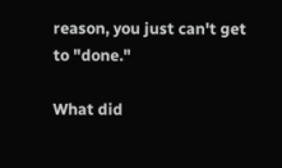reason, you just can't get to "done."

What did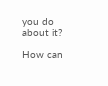you do about it?

How can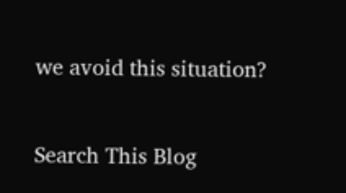we avoid this situation?

Search This Blog